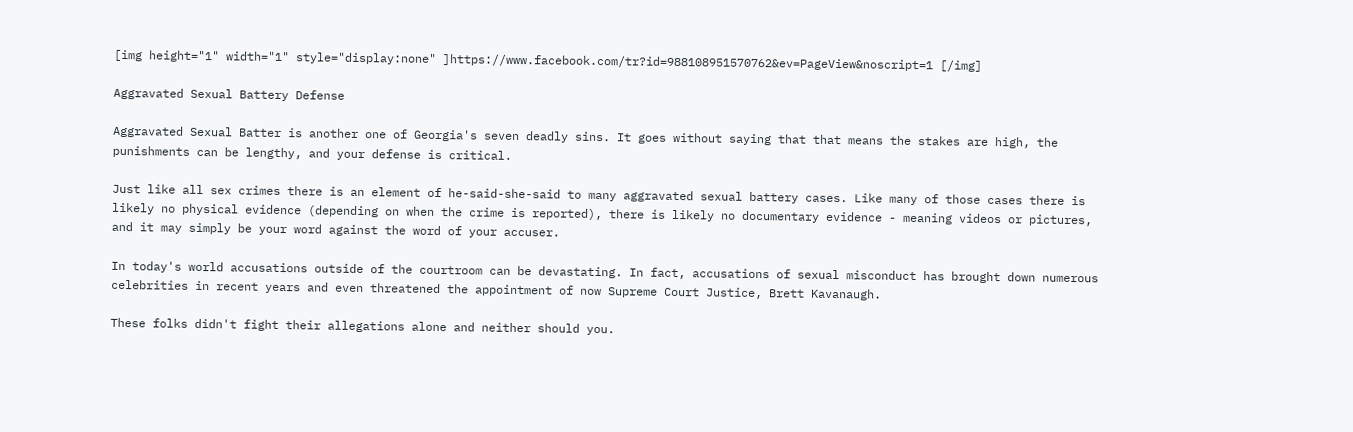[img height="1" width="1" style="display:none" ]https://www.facebook.com/tr?id=988108951570762&ev=PageView&noscript=1 [/img]

Aggravated Sexual Battery Defense

Aggravated Sexual Batter is another one of Georgia's seven deadly sins. It goes without saying that that means the stakes are high, the punishments can be lengthy, and your defense is critical.

Just like all sex crimes there is an element of he-said-she-said to many aggravated sexual battery cases. Like many of those cases there is likely no physical evidence (depending on when the crime is reported), there is likely no documentary evidence - meaning videos or pictures, and it may simply be your word against the word of your accuser.

In today's world accusations outside of the courtroom can be devastating. In fact, accusations of sexual misconduct has brought down numerous celebrities in recent years and even threatened the appointment of now Supreme Court Justice, Brett Kavanaugh.

These folks didn't fight their allegations alone and neither should you.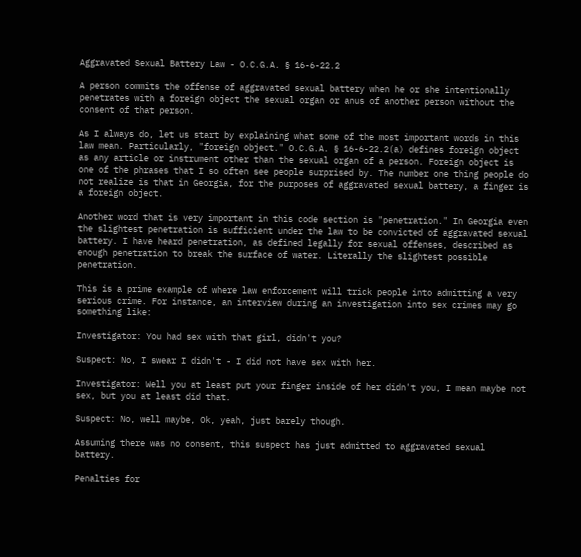Aggravated Sexual Battery Law - O.C.G.A. § 16-6-22.2

A person commits the offense of aggravated sexual battery when he or she intentionally penetrates with a foreign object the sexual organ or anus of another person without the consent of that person.

As I always do, let us start by explaining what some of the most important words in this law mean. Particularly, "foreign object." O.C.G.A. § 16-6-22.2(a) defines foreign object as any article or instrument other than the sexual organ of a person. Foreign object is one of the phrases that I so often see people surprised by. The number one thing people do not realize is that in Georgia, for the purposes of aggravated sexual battery, a finger is a foreign object.

Another word that is very important in this code section is "penetration." In Georgia even the slightest penetration is sufficient under the law to be convicted of aggravated sexual battery. I have heard penetration, as defined legally for sexual offenses, described as enough penetration to break the surface of water. Literally the slightest possible penetration.

This is a prime example of where law enforcement will trick people into admitting a very serious crime. For instance, an interview during an investigation into sex crimes may go something like:

Investigator: You had sex with that girl, didn't you?

Suspect: No, I swear I didn't - I did not have sex with her.

Investigator: Well you at least put your finger inside of her didn't you, I mean maybe not sex, but you at least did that.

Suspect: No, well maybe, Ok, yeah, just barely though.

Assuming there was no consent, this suspect has just admitted to aggravated sexual battery.

Penalties for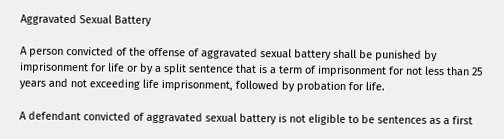Aggravated Sexual Battery

A person convicted of the offense of aggravated sexual battery shall be punished by imprisonment for life or by a split sentence that is a term of imprisonment for not less than 25 years and not exceeding life imprisonment, followed by probation for life.

A defendant convicted of aggravated sexual battery is not eligible to be sentences as a first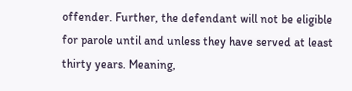offender. Further, the defendant will not be eligible for parole until and unless they have served at least thirty years. Meaning,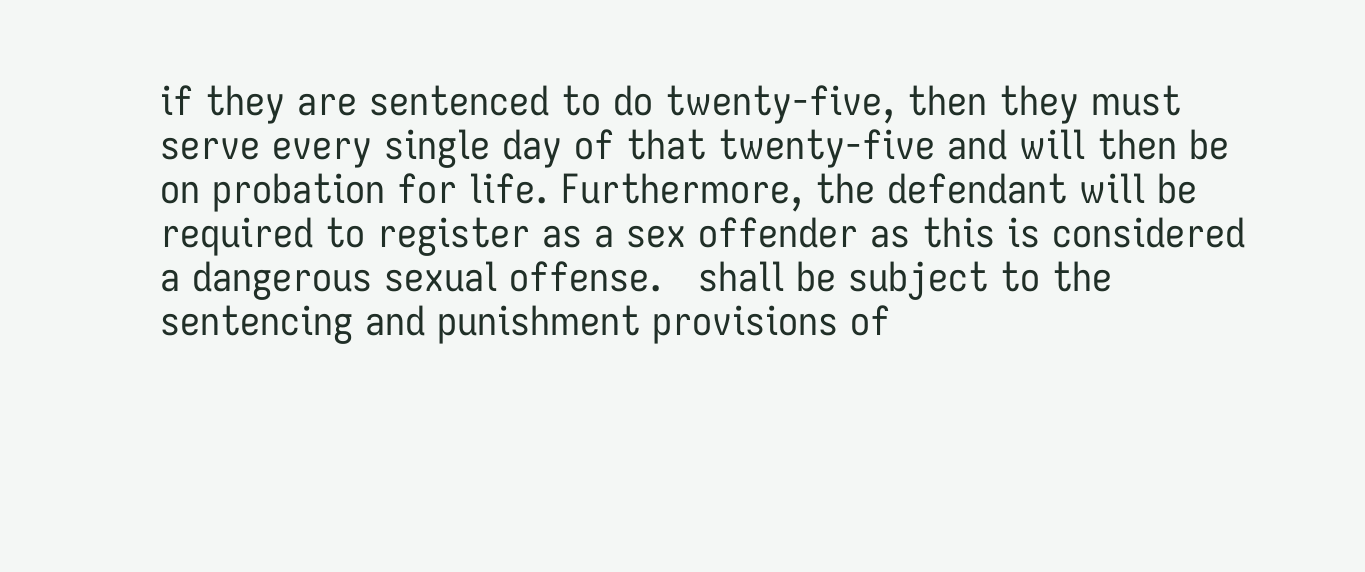if they are sentenced to do twenty-five, then they must serve every single day of that twenty-five and will then be on probation for life. Furthermore, the defendant will be required to register as a sex offender as this is considered a dangerous sexual offense.   shall be subject to the sentencing and punishment provisions of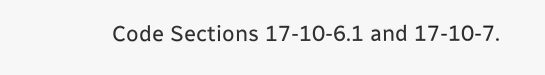Code Sections 17-10-6.1 and 17-10-7.